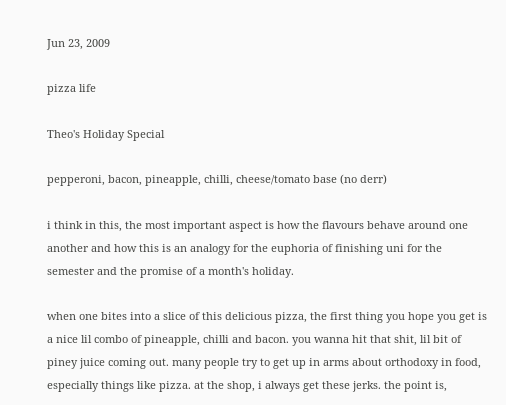Jun 23, 2009

pizza life

Theo's Holiday Special

pepperoni, bacon, pineapple, chilli, cheese/tomato base (no derr)

i think in this, the most important aspect is how the flavours behave around one another and how this is an analogy for the euphoria of finishing uni for the semester and the promise of a month's holiday.

when one bites into a slice of this delicious pizza, the first thing you hope you get is a nice lil combo of pineapple, chilli and bacon. you wanna hit that shit, lil bit of piney juice coming out. many people try to get up in arms about orthodoxy in food, especially things like pizza. at the shop, i always get these jerks. the point is,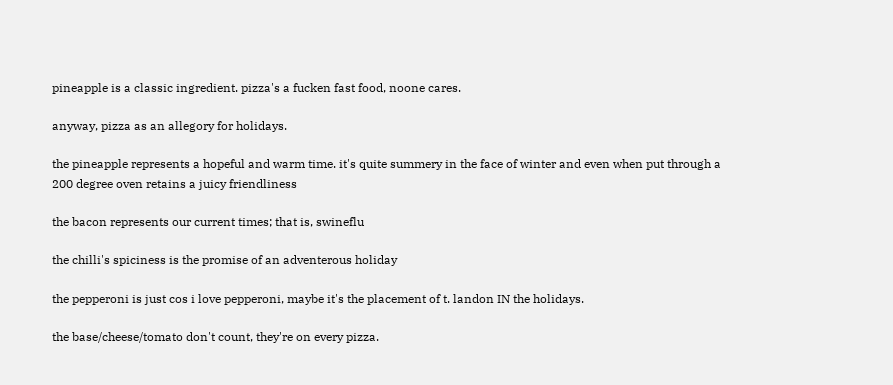pineapple is a classic ingredient. pizza's a fucken fast food, noone cares.

anyway, pizza as an allegory for holidays.

the pineapple represents a hopeful and warm time. it's quite summery in the face of winter and even when put through a 200 degree oven retains a juicy friendliness

the bacon represents our current times; that is, swineflu

the chilli's spiciness is the promise of an adventerous holiday

the pepperoni is just cos i love pepperoni, maybe it's the placement of t. landon IN the holidays.

the base/cheese/tomato don't count, they're on every pizza.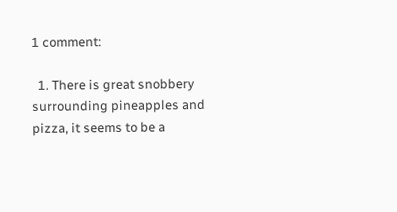1 comment:

  1. There is great snobbery surrounding pineapples and pizza, it seems to be a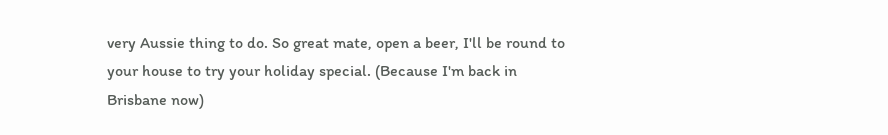very Aussie thing to do. So great mate, open a beer, I'll be round to your house to try your holiday special. (Because I'm back in Brisbane now)